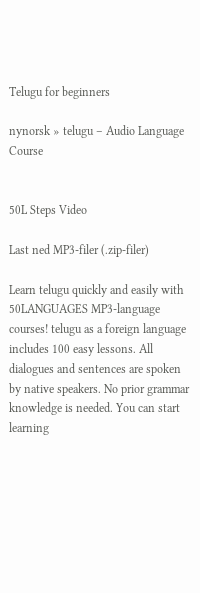Telugu for beginners

nynorsk » telugu – Audio Language Course


50L Steps Video

Last ned MP3-filer (.zip-filer)

Learn telugu quickly and easily with 50LANGUAGES MP3-language courses! telugu as a foreign language includes 100 easy lessons. All dialogues and sentences are spoken by native speakers. No prior grammar knowledge is needed. You can start learning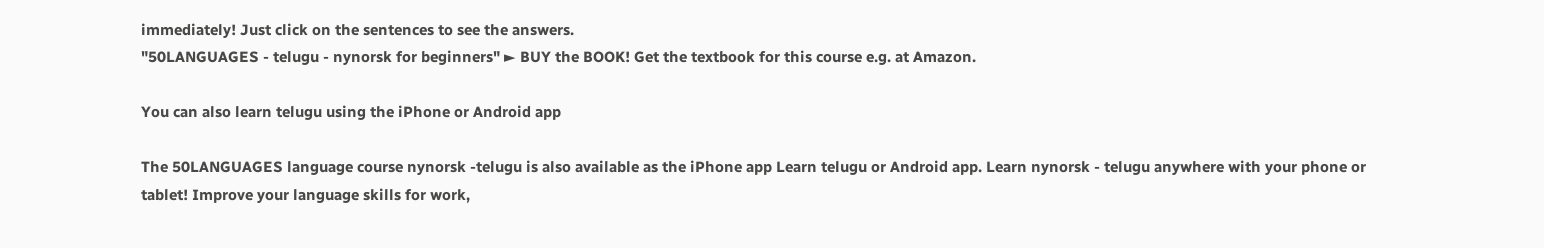immediately! Just click on the sentences to see the answers.
"50LANGUAGES - telugu - nynorsk for beginners" ► BUY the BOOK! Get the textbook for this course e.g. at Amazon.

You can also learn telugu using the iPhone or Android app

The 50LANGUAGES language course nynorsk -telugu is also available as the iPhone app Learn telugu or Android app. Learn nynorsk - telugu anywhere with your phone or tablet! Improve your language skills for work,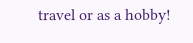travel or as a hobby!